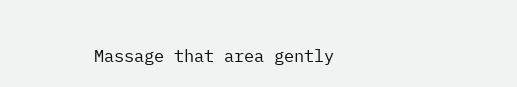Massage that area gently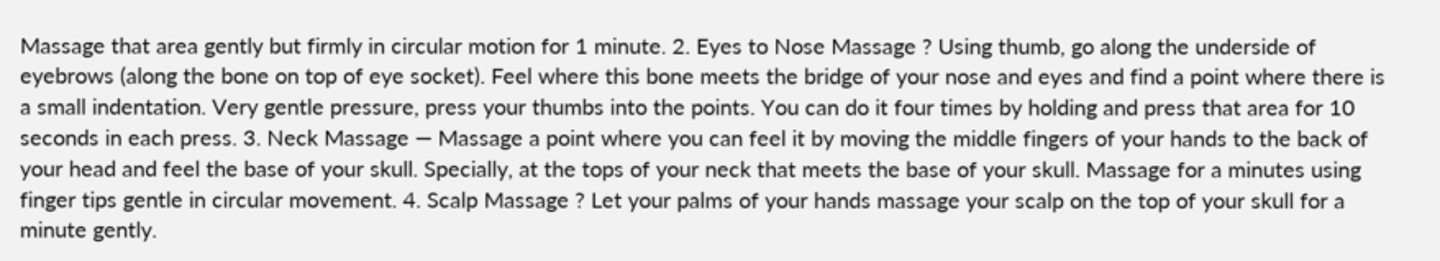Massage that area gently but firmly in circular motion for 1 minute. 2. Eyes to Nose Massage ? Using thumb, go along the underside of eyebrows (along the bone on top of eye socket). Feel where this bone meets the bridge of your nose and eyes and find a point where there is a small indentation. Very gentle pressure, press your thumbs into the points. You can do it four times by holding and press that area for 10 seconds in each press. 3. Neck Massage — Massage a point where you can feel it by moving the middle fingers of your hands to the back of your head and feel the base of your skull. Specially, at the tops of your neck that meets the base of your skull. Massage for a minutes using finger tips gentle in circular movement. 4. Scalp Massage ? Let your palms of your hands massage your scalp on the top of your skull for a minute gently.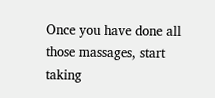Once you have done all those massages, start taking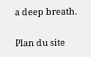a deep breath.

Plan du site